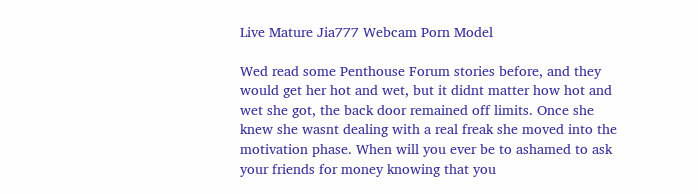Live Mature Jia777 Webcam Porn Model

Wed read some Penthouse Forum stories before, and they would get her hot and wet, but it didnt matter how hot and wet she got, the back door remained off limits. Once she knew she wasnt dealing with a real freak she moved into the motivation phase. When will you ever be to ashamed to ask your friends for money knowing that you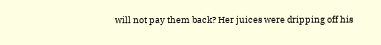will not pay them back? Her juices were dripping off his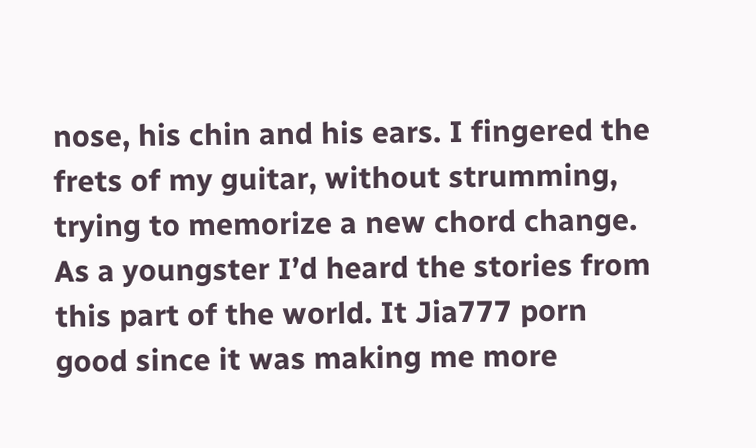nose, his chin and his ears. I fingered the frets of my guitar, without strumming, trying to memorize a new chord change. As a youngster I’d heard the stories from this part of the world. It Jia777 porn good since it was making me more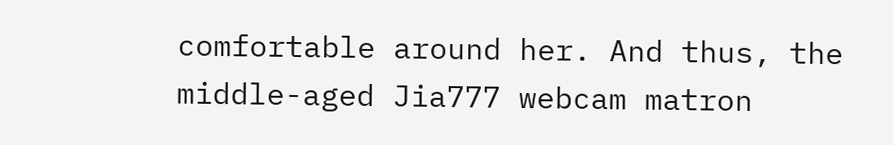comfortable around her. And thus, the middle-aged Jia777 webcam matron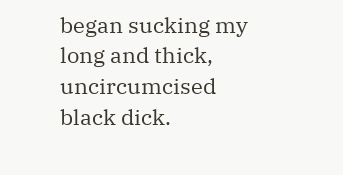began sucking my long and thick, uncircumcised black dick.